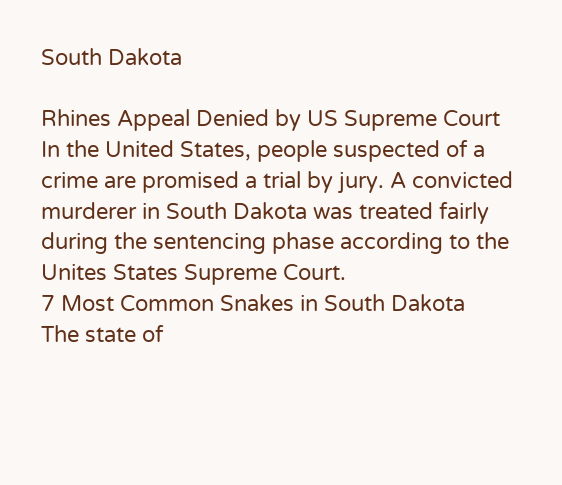South Dakota

Rhines Appeal Denied by US Supreme Court
In the United States, people suspected of a crime are promised a trial by jury. A convicted murderer in South Dakota was treated fairly during the sentencing phase according to the Unites States Supreme Court.
7 Most Common Snakes in South Dakota
The state of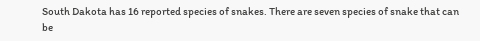South Dakota has 16 reported species of snakes. There are seven species of snake that can be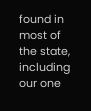found in most of the state, including our one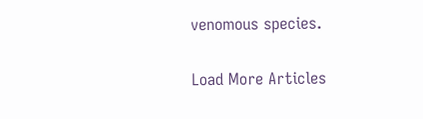venomous species.

Load More Articles